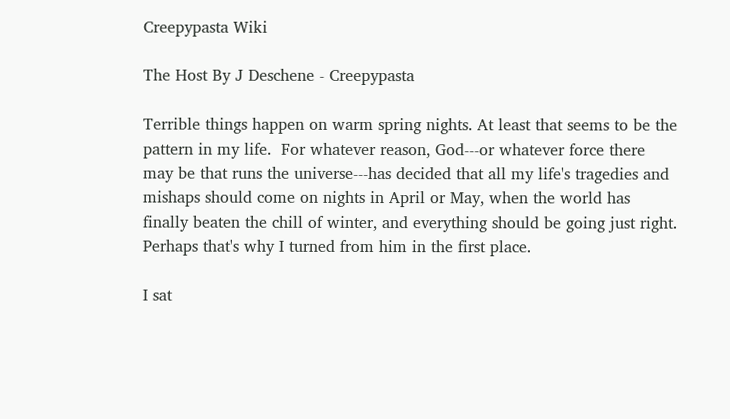Creepypasta Wiki

The Host By J Deschene - Creepypasta

Terrible things happen on warm spring nights. At least that seems to be the pattern in my life.  For whatever reason, God---or whatever force there may be that runs the universe---has decided that all my life's tragedies and mishaps should come on nights in April or May, when the world has finally beaten the chill of winter, and everything should be going just right.  Perhaps that's why I turned from him in the first place.

I sat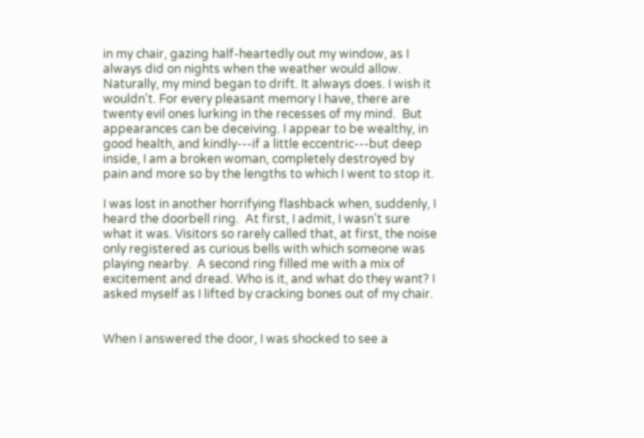in my chair, gazing half-heartedly out my window, as I always did on nights when the weather would allow.  Naturally, my mind began to drift. It always does. I wish it wouldn't. For every pleasant memory I have, there are twenty evil ones lurking in the recesses of my mind.  But appearances can be deceiving. I appear to be wealthy, in good health, and kindly---if a little eccentric---but deep inside, I am a broken woman, completely destroyed by pain and more so by the lengths to which I went to stop it.

I was lost in another horrifying flashback when, suddenly, I heard the doorbell ring.  At first, I admit, I wasn't sure what it was. Visitors so rarely called that, at first, the noise only registered as curious bells with which someone was playing nearby.  A second ring filled me with a mix of excitement and dread. Who is it, and what do they want? I asked myself as I lifted by cracking bones out of my chair.


When I answered the door, I was shocked to see a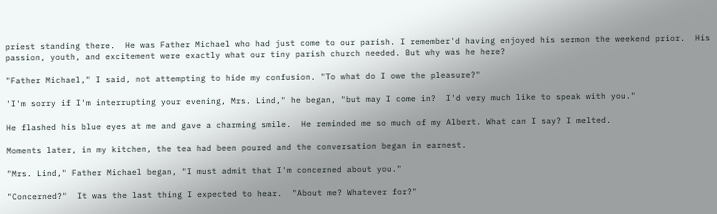priest standing there.  He was Father Michael who had just come to our parish. I remember'd having enjoyed his sermon the weekend prior.  His passion, youth, and excitement were exactly what our tiny parish church needed. But why was he here?

"Father Michael," I said, not attempting to hide my confusion. "To what do I owe the pleasure?"

'I'm sorry if I'm interrupting your evening, Mrs. Lind," he began, "but may I come in?  I'd very much like to speak with you."

He flashed his blue eyes at me and gave a charming smile.  He reminded me so much of my Albert. What can I say? I melted.

Moments later, in my kitchen, the tea had been poured and the conversation began in earnest.

"Mrs. Lind," Father Michael began, "I must admit that I'm concerned about you."

"Concerned?"  It was the last thing I expected to hear.  "About me? Whatever for?"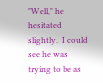"Well," he hesitated slightly.  I could see he was trying to be as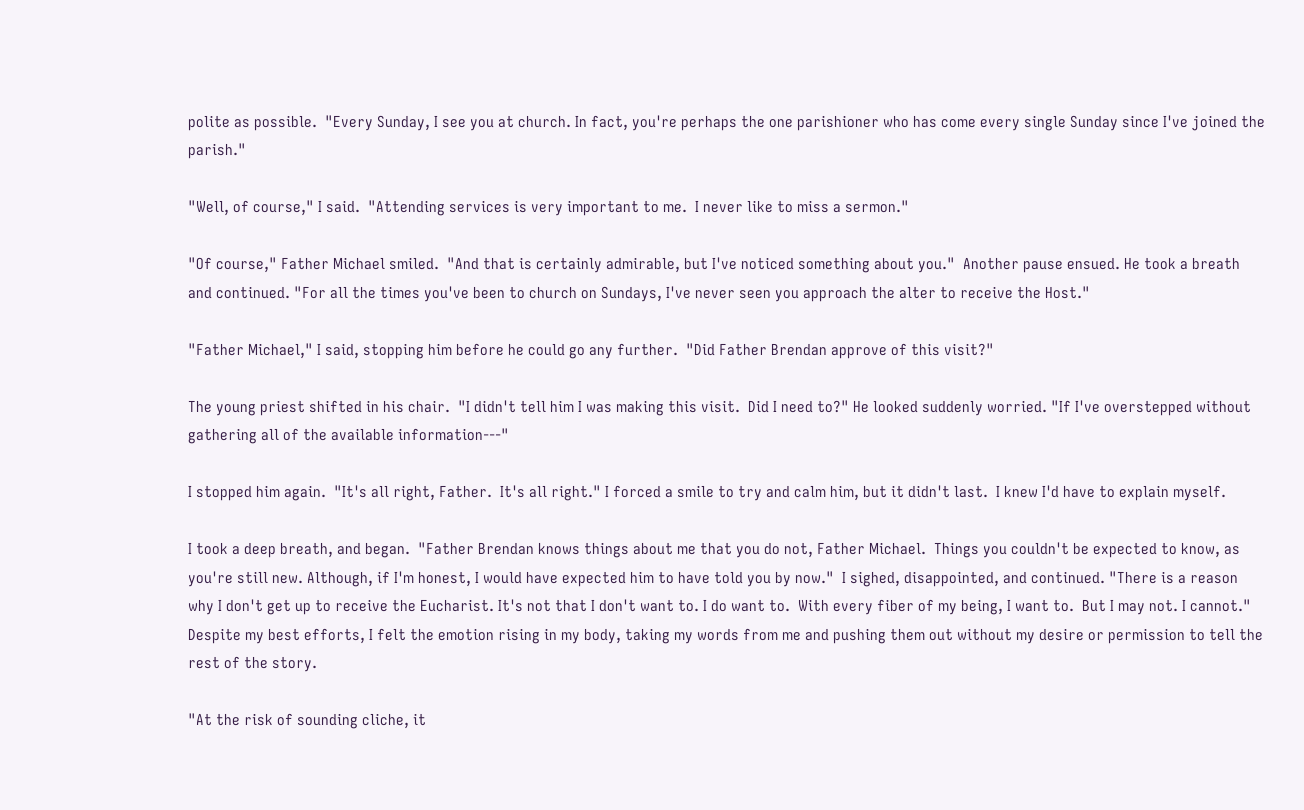polite as possible.  "Every Sunday, I see you at church. In fact, you're perhaps the one parishioner who has come every single Sunday since I've joined the parish."

"Well, of course," I said.  "Attending services is very important to me.  I never like to miss a sermon."

"Of course," Father Michael smiled.  "And that is certainly admirable, but I've noticed something about you."  Another pause ensued. He took a breath and continued. "For all the times you've been to church on Sundays, I've never seen you approach the alter to receive the Host."

"Father Michael," I said, stopping him before he could go any further.  "Did Father Brendan approve of this visit?"

The young priest shifted in his chair.  "I didn't tell him I was making this visit.  Did I need to?" He looked suddenly worried. "If I've overstepped without gathering all of the available information---"

I stopped him again.  "It's all right, Father.  It's all right." I forced a smile to try and calm him, but it didn't last.  I knew I'd have to explain myself.

I took a deep breath, and began.  "Father Brendan knows things about me that you do not, Father Michael.  Things you couldn't be expected to know, as you're still new. Although, if I'm honest, I would have expected him to have told you by now."  I sighed, disappointed, and continued. "There is a reason why I don't get up to receive the Eucharist. It's not that I don't want to. I do want to.  With every fiber of my being, I want to.  But I may not. I cannot." Despite my best efforts, I felt the emotion rising in my body, taking my words from me and pushing them out without my desire or permission to tell the rest of the story.

"At the risk of sounding cliche, it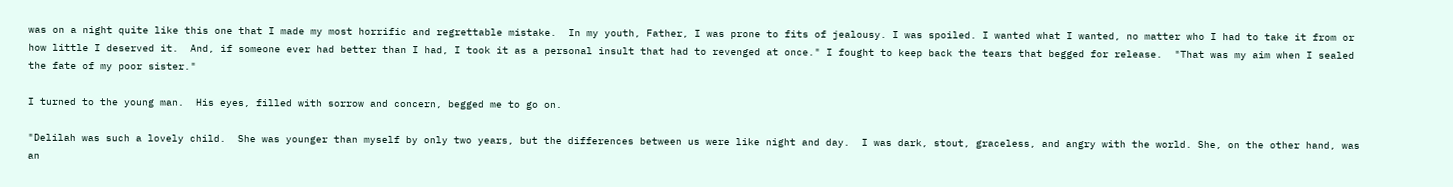was on a night quite like this one that I made my most horrific and regrettable mistake.  In my youth, Father, I was prone to fits of jealousy. I was spoiled. I wanted what I wanted, no matter who I had to take it from or how little I deserved it.  And, if someone ever had better than I had, I took it as a personal insult that had to revenged at once." I fought to keep back the tears that begged for release.  "That was my aim when I sealed the fate of my poor sister."

I turned to the young man.  His eyes, filled with sorrow and concern, begged me to go on.

"Delilah was such a lovely child.  She was younger than myself by only two years, but the differences between us were like night and day.  I was dark, stout, graceless, and angry with the world. She, on the other hand, was an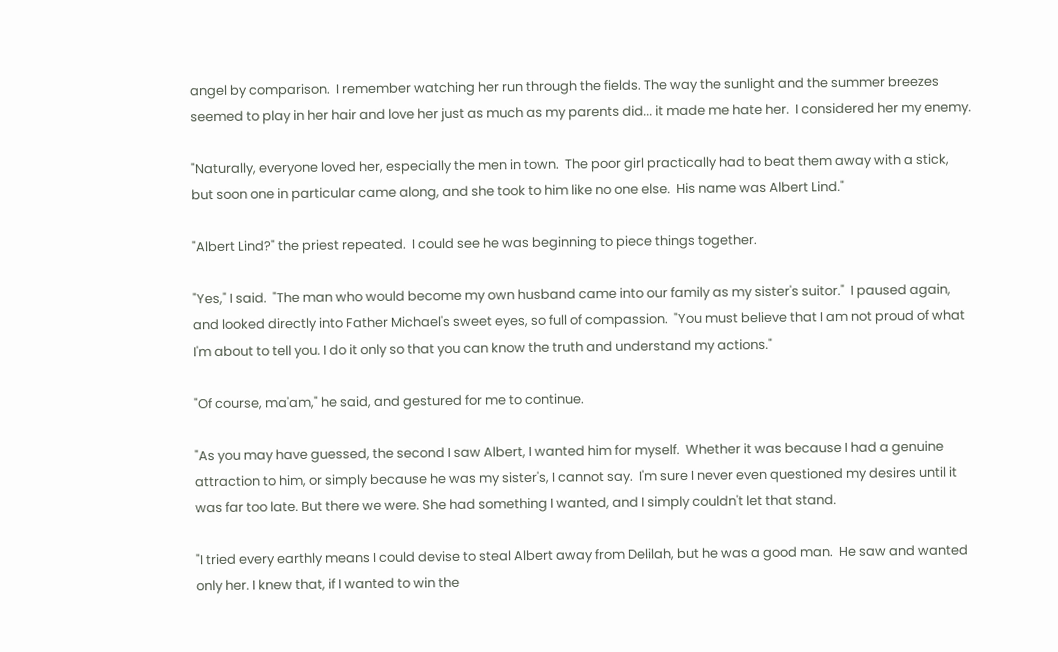angel by comparison.  I remember watching her run through the fields. The way the sunlight and the summer breezes seemed to play in her hair and love her just as much as my parents did... it made me hate her.  I considered her my enemy.

"Naturally, everyone loved her, especially the men in town.  The poor girl practically had to beat them away with a stick, but soon one in particular came along, and she took to him like no one else.  His name was Albert Lind."

"Albert Lind?" the priest repeated.  I could see he was beginning to piece things together.

"Yes," I said.  "The man who would become my own husband came into our family as my sister's suitor."  I paused again, and looked directly into Father Michael's sweet eyes, so full of compassion.  "You must believe that I am not proud of what I'm about to tell you. I do it only so that you can know the truth and understand my actions."

"Of course, ma'am," he said, and gestured for me to continue.

"As you may have guessed, the second I saw Albert, I wanted him for myself.  Whether it was because I had a genuine attraction to him, or simply because he was my sister's, I cannot say.  I'm sure I never even questioned my desires until it was far too late. But there we were. She had something I wanted, and I simply couldn't let that stand.

"I tried every earthly means I could devise to steal Albert away from Delilah, but he was a good man.  He saw and wanted only her. I knew that, if I wanted to win the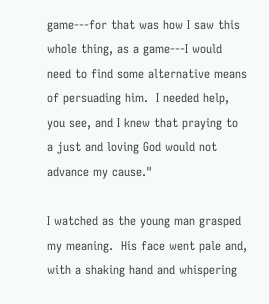game---for that was how I saw this whole thing, as a game---I would need to find some alternative means of persuading him.  I needed help, you see, and I knew that praying to a just and loving God would not advance my cause."

I watched as the young man grasped my meaning.  His face went pale and, with a shaking hand and whispering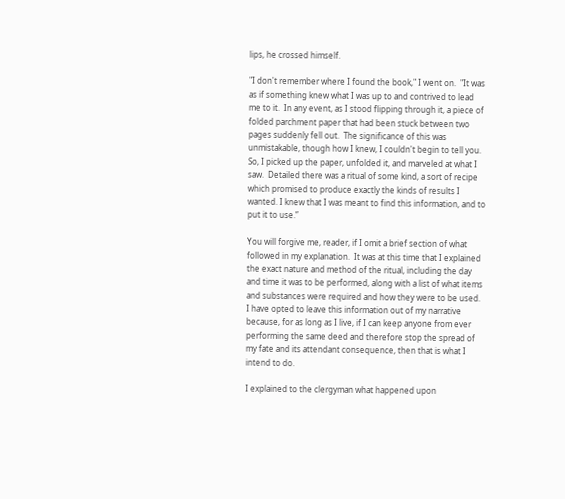lips, he crossed himself.

"I don't remember where I found the book," I went on.  "It was as if something knew what I was up to and contrived to lead me to it.  In any event, as I stood flipping through it, a piece of folded parchment paper that had been stuck between two pages suddenly fell out.  The significance of this was unmistakable, though how I knew, I couldn't begin to tell you. So, I picked up the paper, unfolded it, and marveled at what I saw.  Detailed there was a ritual of some kind, a sort of recipe which promised to produce exactly the kinds of results I wanted. I knew that I was meant to find this information, and to put it to use.”

You will forgive me, reader, if I omit a brief section of what followed in my explanation.  It was at this time that I explained the exact nature and method of the ritual, including the day and time it was to be performed, along with a list of what items and substances were required and how they were to be used.  I have opted to leave this information out of my narrative because, for as long as I live, if I can keep anyone from ever performing the same deed and therefore stop the spread of my fate and its attendant consequence, then that is what I intend to do.

I explained to the clergyman what happened upon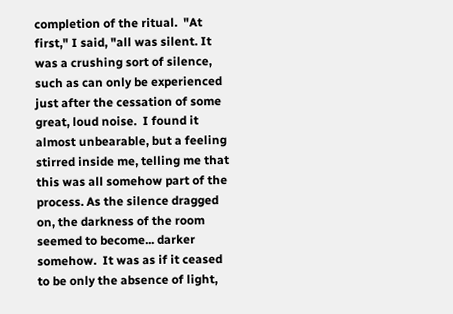completion of the ritual.  "At first," I said, "all was silent. It was a crushing sort of silence, such as can only be experienced just after the cessation of some great, loud noise.  I found it almost unbearable, but a feeling stirred inside me, telling me that this was all somehow part of the process. As the silence dragged on, the darkness of the room seemed to become... darker somehow.  It was as if it ceased to be only the absence of light,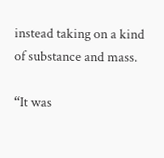instead taking on a kind of substance and mass.

“It was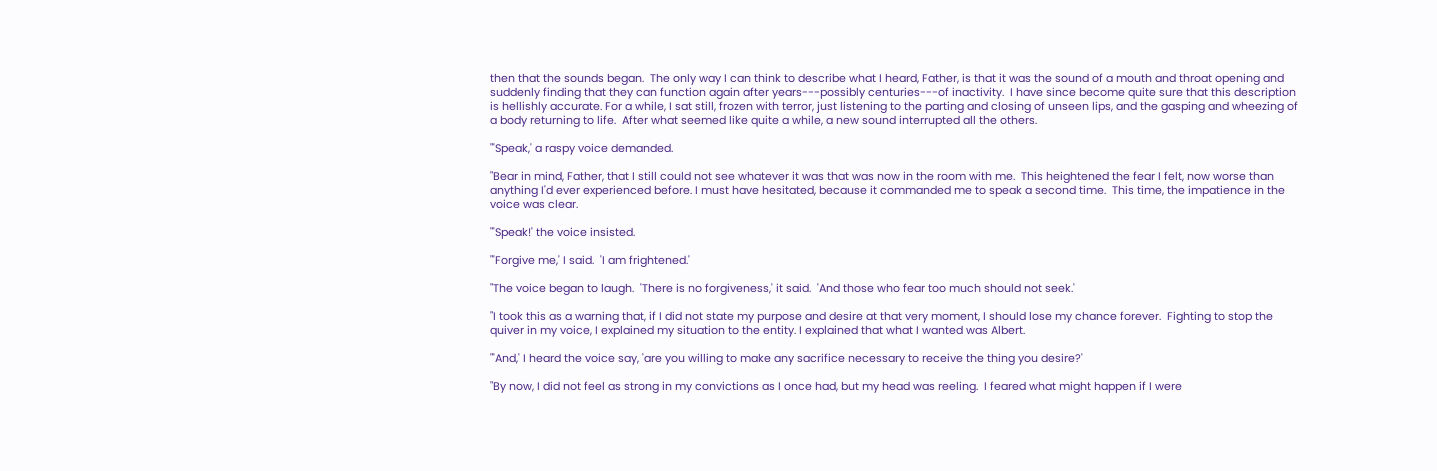then that the sounds began.  The only way I can think to describe what I heard, Father, is that it was the sound of a mouth and throat opening and suddenly finding that they can function again after years---possibly centuries---of inactivity.  I have since become quite sure that this description is hellishly accurate. For a while, I sat still, frozen with terror, just listening to the parting and closing of unseen lips, and the gasping and wheezing of a body returning to life.  After what seemed like quite a while, a new sound interrupted all the others.

"'Speak,' a raspy voice demanded.

"Bear in mind, Father, that I still could not see whatever it was that was now in the room with me.  This heightened the fear I felt, now worse than anything I'd ever experienced before. I must have hesitated, because it commanded me to speak a second time.  This time, the impatience in the voice was clear.

"'Speak!' the voice insisted.

"'Forgive me,' I said.  'I am frightened.'

"The voice began to laugh.  'There is no forgiveness,' it said.  'And those who fear too much should not seek.'

"I took this as a warning that, if I did not state my purpose and desire at that very moment, I should lose my chance forever.  Fighting to stop the quiver in my voice, I explained my situation to the entity. I explained that what I wanted was Albert.

"'And,' I heard the voice say, 'are you willing to make any sacrifice necessary to receive the thing you desire?'

"By now, I did not feel as strong in my convictions as I once had, but my head was reeling.  I feared what might happen if I were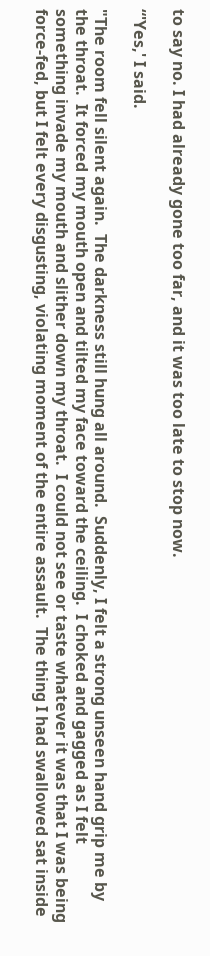to say no. I had already gone too far, and it was too late to stop now.

“'Yes,' I said.

"The room fell silent again.  The darkness still hung all around.  Suddenly, I felt a strong unseen hand grip me by the throat.  It forced my mouth open and tilted my face toward the ceiling.  I choked and gagged as I felt something invade my mouth and slither down my throat.  I could not see or taste whatever it was that I was being force-fed, but I felt every disgusting, violating moment of the entire assault.  The thing I had swallowed sat inside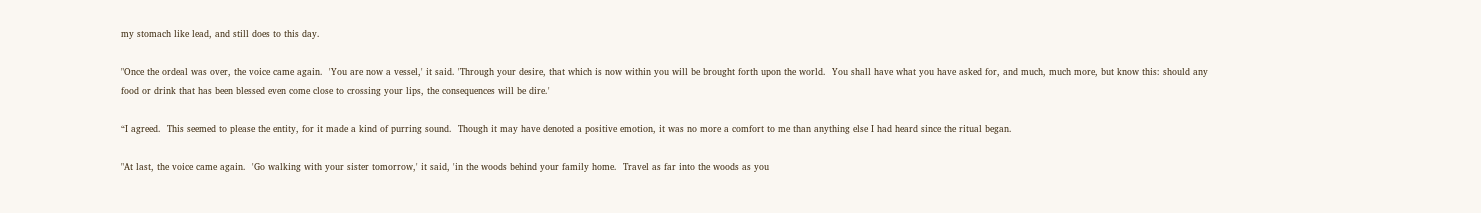my stomach like lead, and still does to this day.

"Once the ordeal was over, the voice came again.  'You are now a vessel,' it said. 'Through your desire, that which is now within you will be brought forth upon the world.  You shall have what you have asked for, and much, much more, but know this: should any food or drink that has been blessed even come close to crossing your lips, the consequences will be dire.'

“I agreed.  This seemed to please the entity, for it made a kind of purring sound.  Though it may have denoted a positive emotion, it was no more a comfort to me than anything else I had heard since the ritual began.

"At last, the voice came again.  'Go walking with your sister tomorrow,' it said, 'in the woods behind your family home.  Travel as far into the woods as you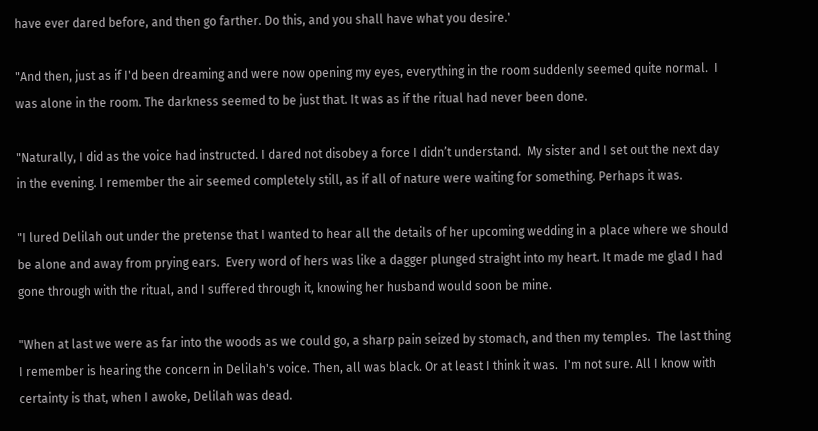have ever dared before, and then go farther. Do this, and you shall have what you desire.'

"And then, just as if I'd been dreaming and were now opening my eyes, everything in the room suddenly seemed quite normal.  I was alone in the room. The darkness seemed to be just that. It was as if the ritual had never been done.

"Naturally, I did as the voice had instructed. I dared not disobey a force I didn’t understand.  My sister and I set out the next day in the evening. I remember the air seemed completely still, as if all of nature were waiting for something. Perhaps it was.

"I lured Delilah out under the pretense that I wanted to hear all the details of her upcoming wedding in a place where we should be alone and away from prying ears.  Every word of hers was like a dagger plunged straight into my heart. It made me glad I had gone through with the ritual, and I suffered through it, knowing her husband would soon be mine.

"When at last we were as far into the woods as we could go, a sharp pain seized by stomach, and then my temples.  The last thing I remember is hearing the concern in Delilah's voice. Then, all was black. Or at least I think it was.  I'm not sure. All I know with certainty is that, when I awoke, Delilah was dead.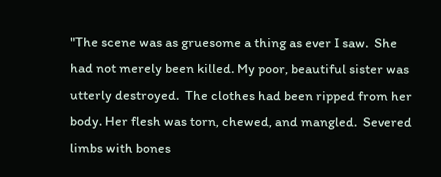"The scene was as gruesome a thing as ever I saw.  She had not merely been killed. My poor, beautiful sister was utterly destroyed.  The clothes had been ripped from her body. Her flesh was torn, chewed, and mangled.  Severed limbs with bones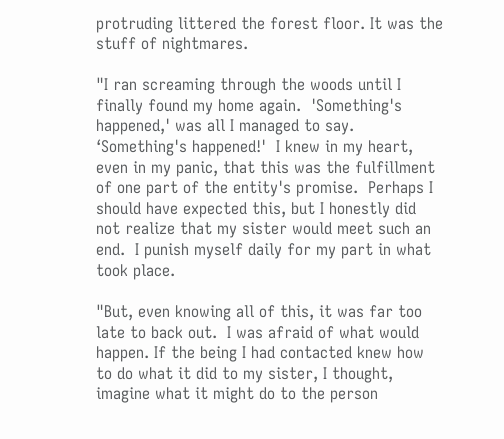protruding littered the forest floor. It was the stuff of nightmares.

"I ran screaming through the woods until I finally found my home again.  'Something's happened,' was all I managed to say. ‘Something's happened!'  I knew in my heart, even in my panic, that this was the fulfillment of one part of the entity's promise.  Perhaps I should have expected this, but I honestly did not realize that my sister would meet such an end.  I punish myself daily for my part in what took place.

"But, even knowing all of this, it was far too late to back out.  I was afraid of what would happen. If the being I had contacted knew how to do what it did to my sister, I thought, imagine what it might do to the person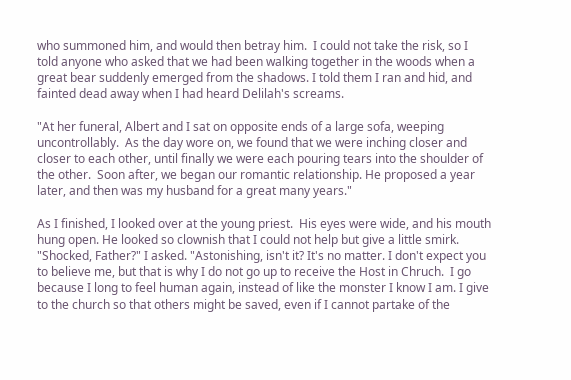who summoned him, and would then betray him.  I could not take the risk, so I told anyone who asked that we had been walking together in the woods when a great bear suddenly emerged from the shadows. I told them I ran and hid, and fainted dead away when I had heard Delilah's screams.

"At her funeral, Albert and I sat on opposite ends of a large sofa, weeping uncontrollably.  As the day wore on, we found that we were inching closer and closer to each other, until finally we were each pouring tears into the shoulder of the other.  Soon after, we began our romantic relationship. He proposed a year later, and then was my husband for a great many years."

As I finished, I looked over at the young priest.  His eyes were wide, and his mouth hung open. He looked so clownish that I could not help but give a little smirk.  "Shocked, Father?" I asked. "Astonishing, isn't it? It's no matter. I don't expect you to believe me, but that is why I do not go up to receive the Host in Chruch.  I go because I long to feel human again, instead of like the monster I know I am. I give to the church so that others might be saved, even if I cannot partake of the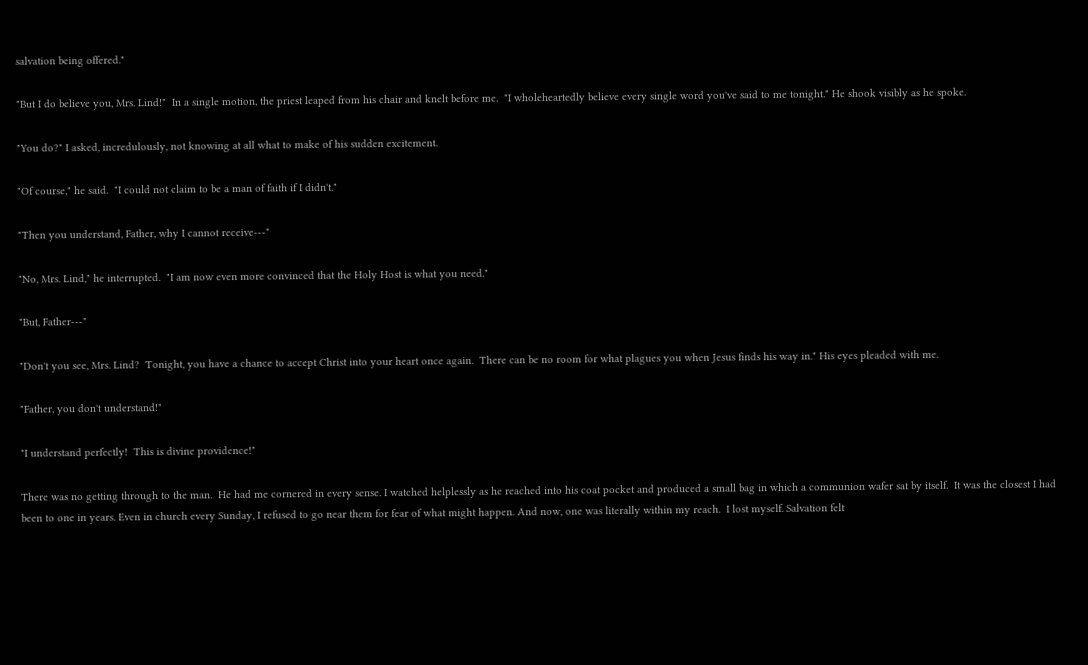salvation being offered."

"But I do believe you, Mrs. Lind!"  In a single motion, the priest leaped from his chair and knelt before me.  "I wholeheartedly believe every single word you've said to me tonight." He shook visibly as he spoke.

"You do?" I asked, incredulously, not knowing at all what to make of his sudden excitement.

"Of course," he said.  "I could not claim to be a man of faith if I didn't."

"Then you understand, Father, why I cannot receive---"

"No, Mrs. Lind," he interrupted.  "I am now even more convinced that the Holy Host is what you need."

"But, Father---"

"Don't you see, Mrs. Lind?  Tonight, you have a chance to accept Christ into your heart once again.  There can be no room for what plagues you when Jesus finds his way in." His eyes pleaded with me.

"Father, you don't understand!"

"I understand perfectly!  This is divine providence!"

There was no getting through to the man.  He had me cornered in every sense. I watched helplessly as he reached into his coat pocket and produced a small bag in which a communion wafer sat by itself.  It was the closest I had been to one in years. Even in church every Sunday, I refused to go near them for fear of what might happen. And now, one was literally within my reach.  I lost myself. Salvation felt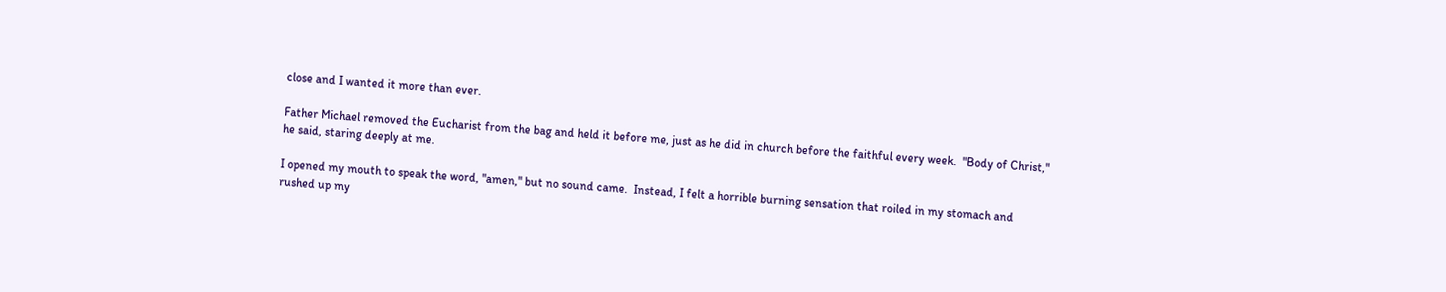close and I wanted it more than ever.

Father Michael removed the Eucharist from the bag and held it before me, just as he did in church before the faithful every week.  "Body of Christ," he said, staring deeply at me.

I opened my mouth to speak the word, "amen," but no sound came.  Instead, I felt a horrible burning sensation that roiled in my stomach and rushed up my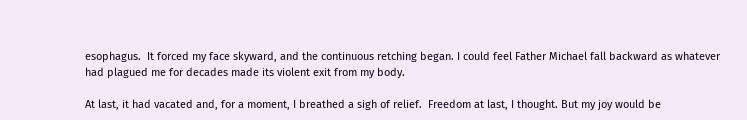esophagus.  It forced my face skyward, and the continuous retching began. I could feel Father Michael fall backward as whatever had plagued me for decades made its violent exit from my body.

At last, it had vacated and, for a moment, I breathed a sigh of relief.  Freedom at last, I thought. But my joy would be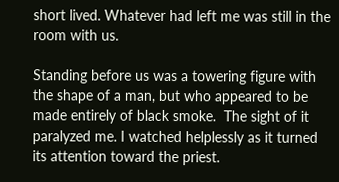short lived. Whatever had left me was still in the room with us.

Standing before us was a towering figure with the shape of a man, but who appeared to be made entirely of black smoke.  The sight of it paralyzed me. I watched helplessly as it turned its attention toward the priest.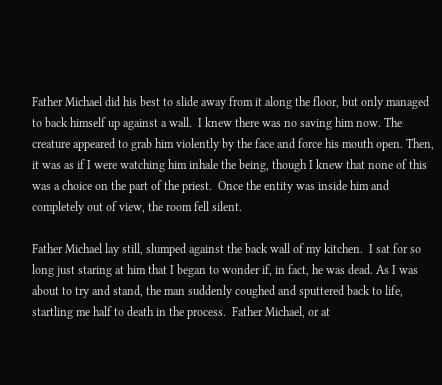Father Michael did his best to slide away from it along the floor, but only managed to back himself up against a wall.  I knew there was no saving him now. The creature appeared to grab him violently by the face and force his mouth open. Then, it was as if I were watching him inhale the being, though I knew that none of this was a choice on the part of the priest.  Once the entity was inside him and completely out of view, the room fell silent.

Father Michael lay still, slumped against the back wall of my kitchen.  I sat for so long just staring at him that I began to wonder if, in fact, he was dead. As I was about to try and stand, the man suddenly coughed and sputtered back to life, startling me half to death in the process.  Father Michael, or at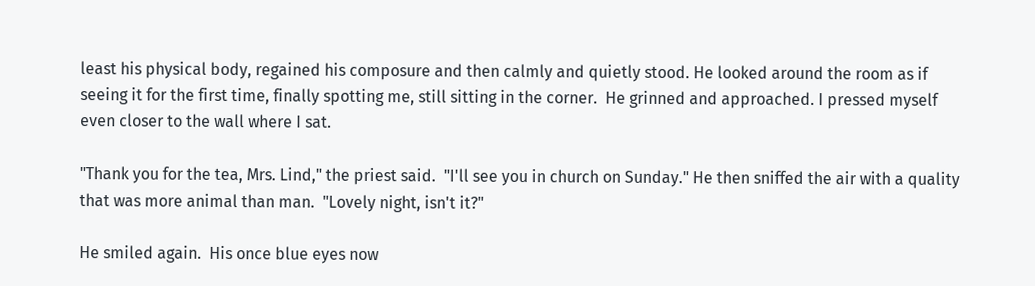least his physical body, regained his composure and then calmly and quietly stood. He looked around the room as if seeing it for the first time, finally spotting me, still sitting in the corner.  He grinned and approached. I pressed myself even closer to the wall where I sat.

"Thank you for the tea, Mrs. Lind," the priest said.  "I'll see you in church on Sunday." He then sniffed the air with a quality that was more animal than man.  "Lovely night, isn't it?"

He smiled again.  His once blue eyes now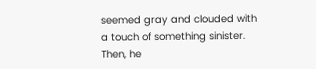seemed gray and clouded with a touch of something sinister.  Then, he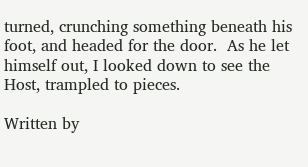turned, crunching something beneath his foot, and headed for the door.  As he let himself out, I looked down to see the Host, trampled to pieces.

Written by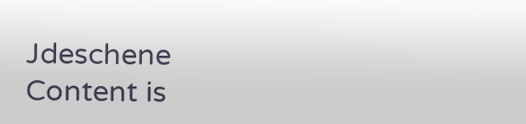Jdeschene
Content is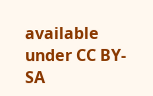available under CC BY-SA